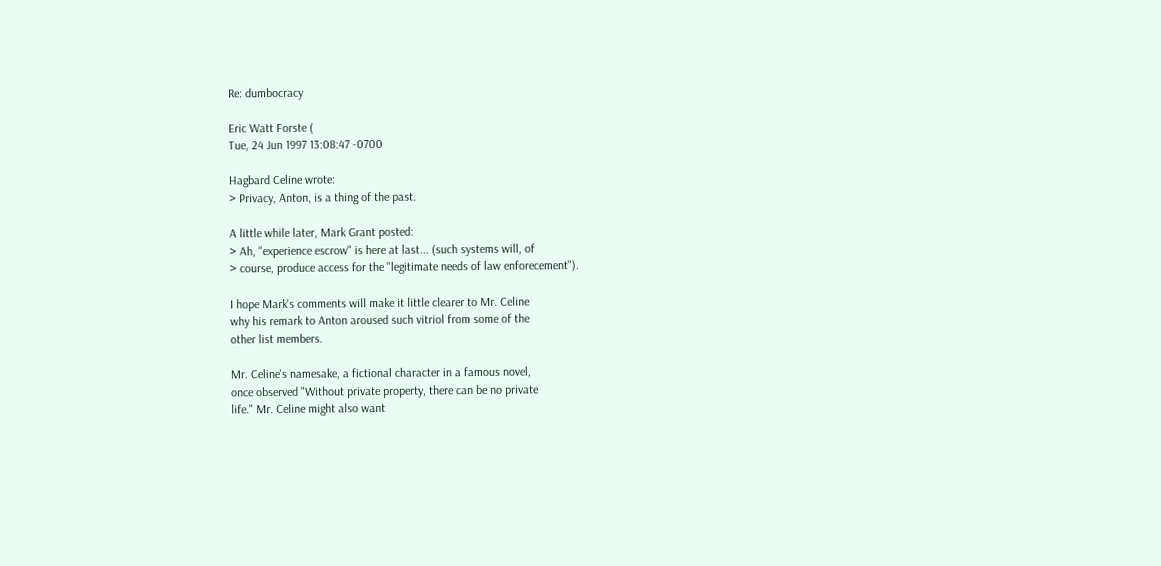Re: dumbocracy

Eric Watt Forste (
Tue, 24 Jun 1997 13:08:47 -0700

Hagbard Celine wrote:
> Privacy, Anton, is a thing of the past.

A little while later, Mark Grant posted:
> Ah, "experience escrow" is here at last... (such systems will, of
> course, produce access for the "legitimate needs of law enforecement").

I hope Mark's comments will make it little clearer to Mr. Celine
why his remark to Anton aroused such vitriol from some of the
other list members.

Mr. Celine's namesake, a fictional character in a famous novel,
once observed "Without private property, there can be no private
life." Mr. Celine might also want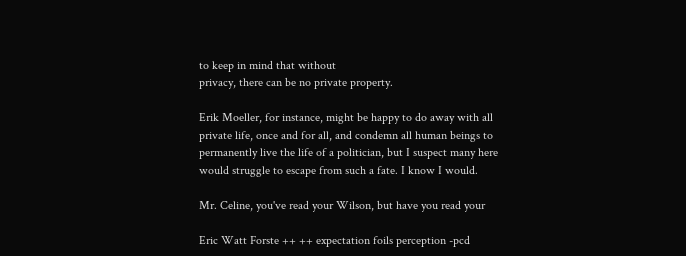to keep in mind that without
privacy, there can be no private property.

Erik Moeller, for instance, might be happy to do away with all
private life, once and for all, and condemn all human beings to
permanently live the life of a politician, but I suspect many here
would struggle to escape from such a fate. I know I would.

Mr. Celine, you've read your Wilson, but have you read your

Eric Watt Forste ++ ++ expectation foils perception -pcd